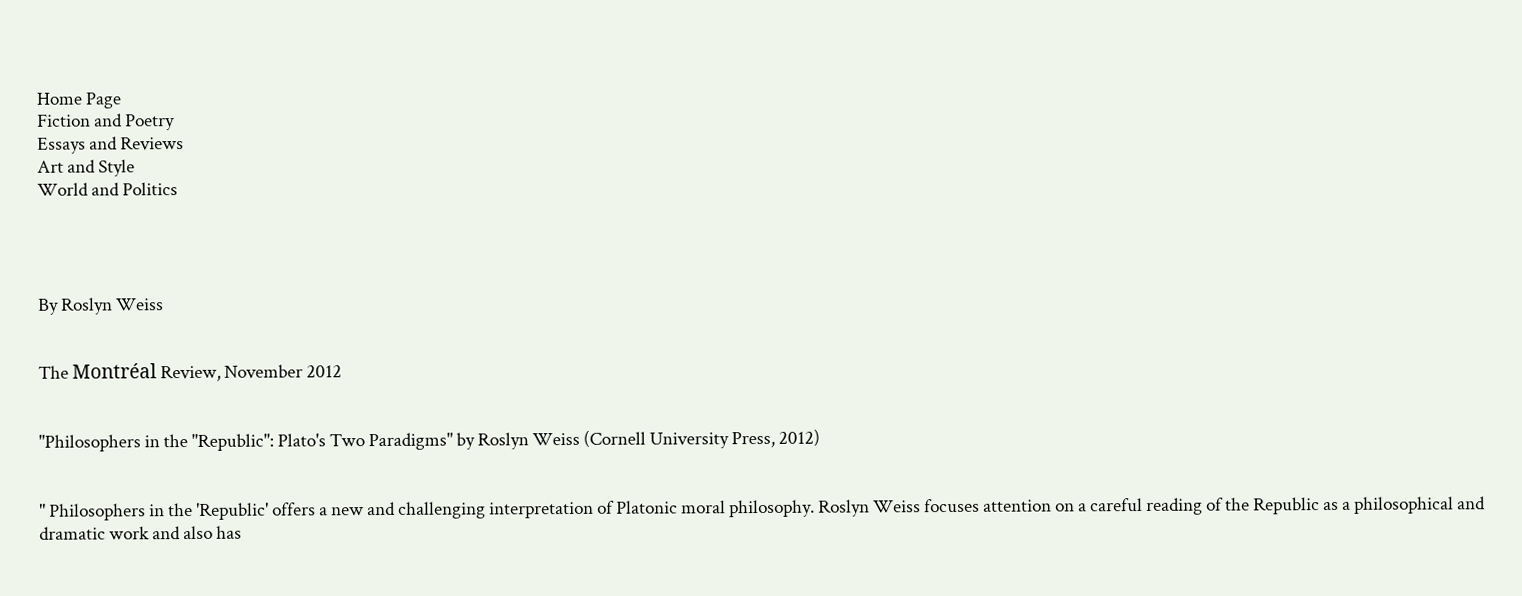Home Page
Fiction and Poetry
Essays and Reviews
Art and Style
World and Politics




By Roslyn Weiss


The Montréal Review, November 2012


"Philosophers in the "Republic": Plato's Two Paradigms" by Roslyn Weiss (Cornell University Press, 2012)


" Philosophers in the 'Republic' offers a new and challenging interpretation of Platonic moral philosophy. Roslyn Weiss focuses attention on a careful reading of the Republic as a philosophical and dramatic work and also has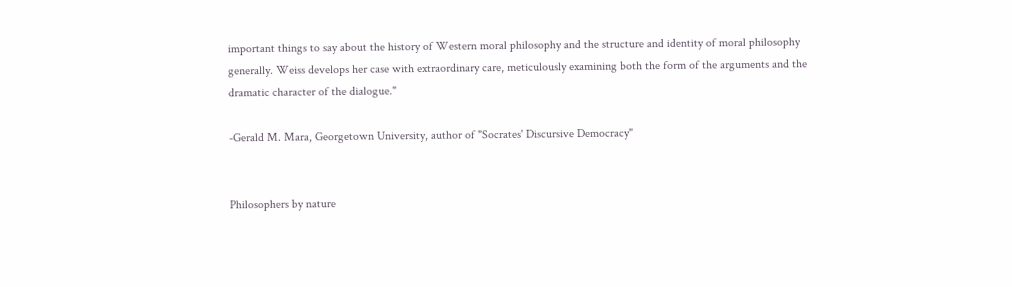important things to say about the history of Western moral philosophy and the structure and identity of moral philosophy generally. Weiss develops her case with extraordinary care, meticulously examining both the form of the arguments and the dramatic character of the dialogue."

-Gerald M. Mara, Georgetown University, author of "Socrates' Discursive Democracy"


Philosophers by nature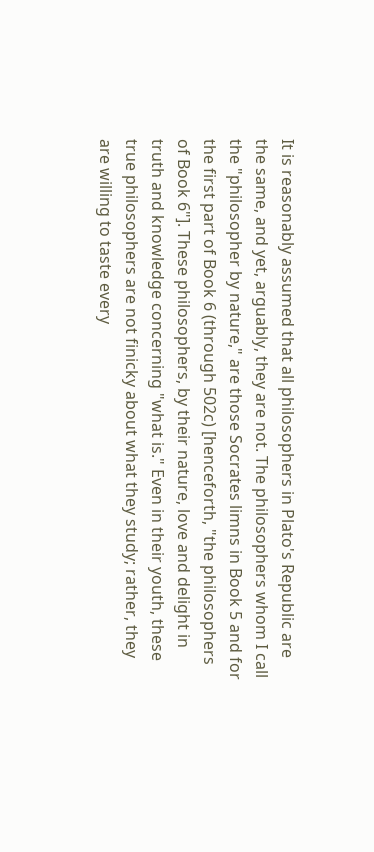It is reasonably assumed that all philosophers in Plato's Republic are the same, and yet, arguably, they are not. The philosophers whom I call the "philosopher by nature," are those Socrates limns in Book 5 and for the first part of Book 6 (through 502c) [henceforth, "the philosophers of Book 6"]. These philosophers, by their nature, love and delight in truth and knowledge concerning "what is." Even in their youth, these true philosophers are not finicky about what they study; rather, they are willing to taste every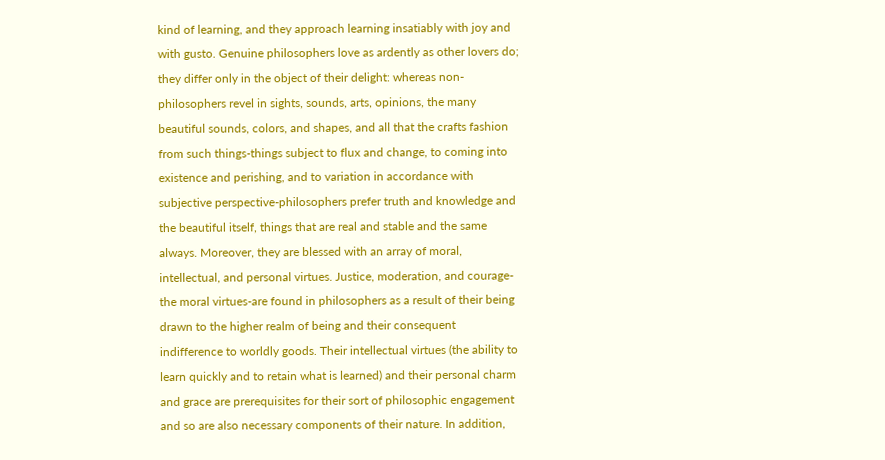kind of learning, and they approach learning insatiably with joy and with gusto. Genuine philosophers love as ardently as other lovers do; they differ only in the object of their delight: whereas non-philosophers revel in sights, sounds, arts, opinions, the many beautiful sounds, colors, and shapes, and all that the crafts fashion from such things-things subject to flux and change, to coming into existence and perishing, and to variation in accordance with subjective perspective-philosophers prefer truth and knowledge and the beautiful itself, things that are real and stable and the same always. Moreover, they are blessed with an array of moral, intellectual, and personal virtues. Justice, moderation, and courage-the moral virtues-are found in philosophers as a result of their being drawn to the higher realm of being and their consequent indifference to worldly goods. Their intellectual virtues (the ability to learn quickly and to retain what is learned) and their personal charm and grace are prerequisites for their sort of philosophic engagement and so are also necessary components of their nature. In addition,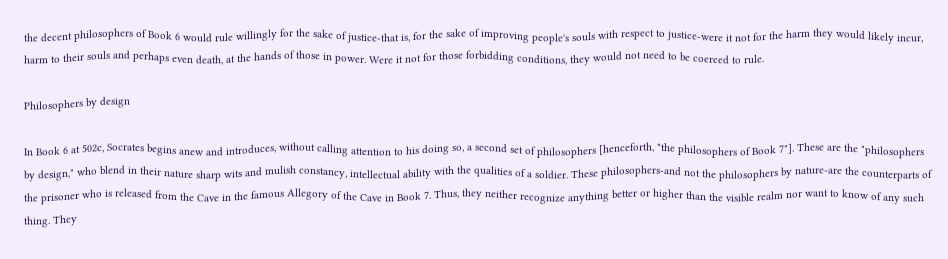the decent philosophers of Book 6 would rule willingly for the sake of justice-that is, for the sake of improving people's souls with respect to justice-were it not for the harm they would likely incur, harm to their souls and perhaps even death, at the hands of those in power. Were it not for those forbidding conditions, they would not need to be coerced to rule.

Philosophers by design

In Book 6 at 502c, Socrates begins anew and introduces, without calling attention to his doing so, a second set of philosophers [henceforth, "the philosophers of Book 7"]. These are the "philosophers by design," who blend in their nature sharp wits and mulish constancy, intellectual ability with the qualities of a soldier. These philosophers-and not the philosophers by nature-are the counterparts of the prisoner who is released from the Cave in the famous Allegory of the Cave in Book 7. Thus, they neither recognize anything better or higher than the visible realm nor want to know of any such thing. They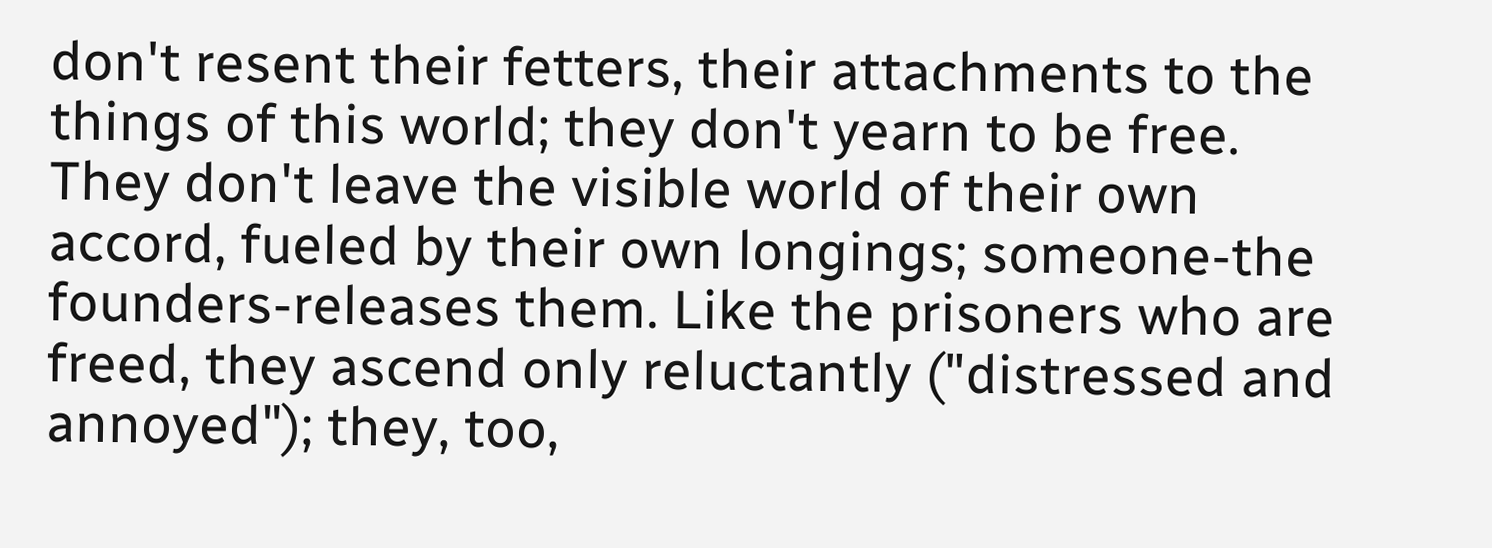don't resent their fetters, their attachments to the things of this world; they don't yearn to be free. They don't leave the visible world of their own accord, fueled by their own longings; someone-the founders-releases them. Like the prisoners who are freed, they ascend only reluctantly ("distressed and annoyed"); they, too,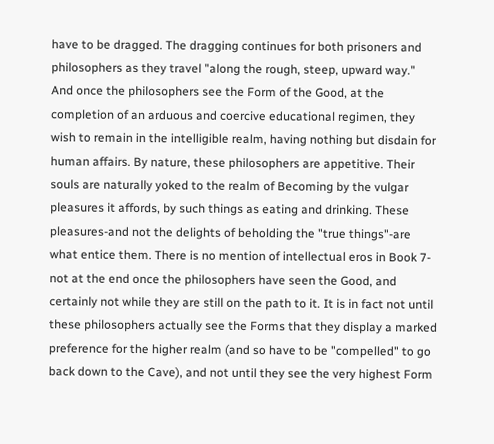have to be dragged. The dragging continues for both prisoners and philosophers as they travel "along the rough, steep, upward way." And once the philosophers see the Form of the Good, at the completion of an arduous and coercive educational regimen, they wish to remain in the intelligible realm, having nothing but disdain for human affairs. By nature, these philosophers are appetitive. Their souls are naturally yoked to the realm of Becoming by the vulgar pleasures it affords, by such things as eating and drinking. These pleasures-and not the delights of beholding the "true things"-are what entice them. There is no mention of intellectual eros in Book 7-not at the end once the philosophers have seen the Good, and certainly not while they are still on the path to it. It is in fact not until these philosophers actually see the Forms that they display a marked preference for the higher realm (and so have to be "compelled" to go back down to the Cave), and not until they see the very highest Form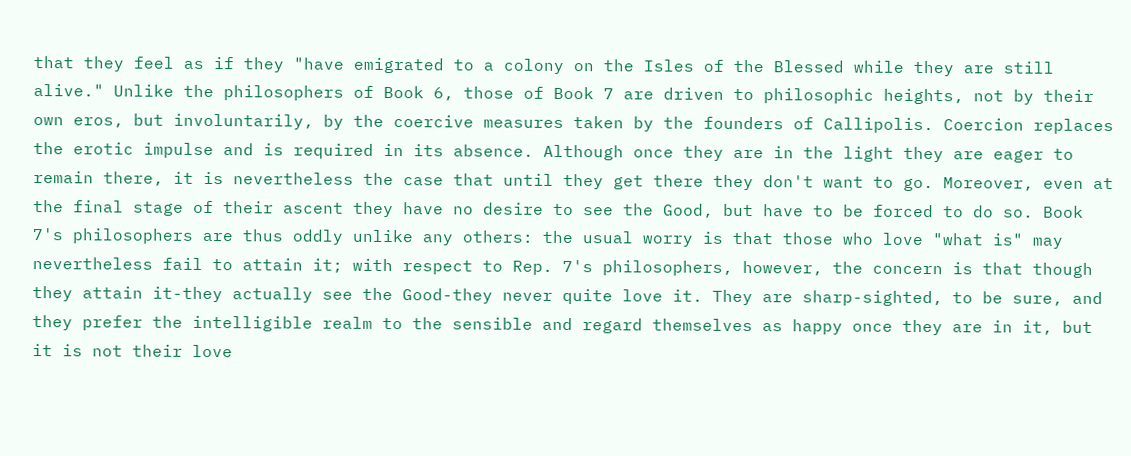that they feel as if they "have emigrated to a colony on the Isles of the Blessed while they are still alive." Unlike the philosophers of Book 6, those of Book 7 are driven to philosophic heights, not by their own eros, but involuntarily, by the coercive measures taken by the founders of Callipolis. Coercion replaces the erotic impulse and is required in its absence. Although once they are in the light they are eager to remain there, it is nevertheless the case that until they get there they don't want to go. Moreover, even at the final stage of their ascent they have no desire to see the Good, but have to be forced to do so. Book 7's philosophers are thus oddly unlike any others: the usual worry is that those who love "what is" may nevertheless fail to attain it; with respect to Rep. 7's philosophers, however, the concern is that though they attain it-they actually see the Good-they never quite love it. They are sharp-sighted, to be sure, and they prefer the intelligible realm to the sensible and regard themselves as happy once they are in it, but it is not their love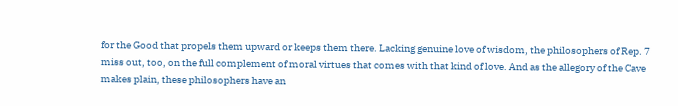for the Good that propels them upward or keeps them there. Lacking genuine love of wisdom, the philosophers of Rep. 7 miss out, too, on the full complement of moral virtues that comes with that kind of love. And as the allegory of the Cave makes plain, these philosophers have an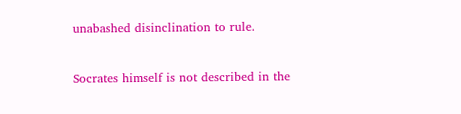unabashed disinclination to rule.


Socrates himself is not described in the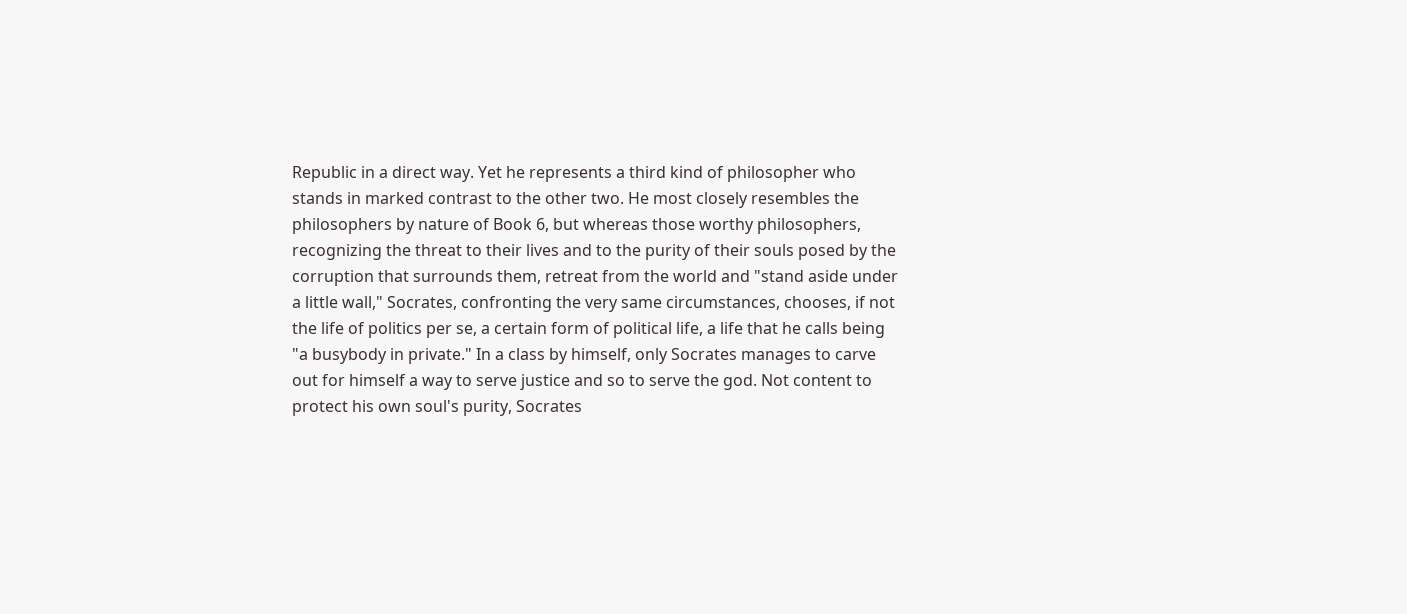Republic in a direct way. Yet he represents a third kind of philosopher who stands in marked contrast to the other two. He most closely resembles the philosophers by nature of Book 6, but whereas those worthy philosophers, recognizing the threat to their lives and to the purity of their souls posed by the corruption that surrounds them, retreat from the world and "stand aside under a little wall," Socrates, confronting the very same circumstances, chooses, if not the life of politics per se, a certain form of political life, a life that he calls being "a busybody in private." In a class by himself, only Socrates manages to carve out for himself a way to serve justice and so to serve the god. Not content to protect his own soul's purity, Socrates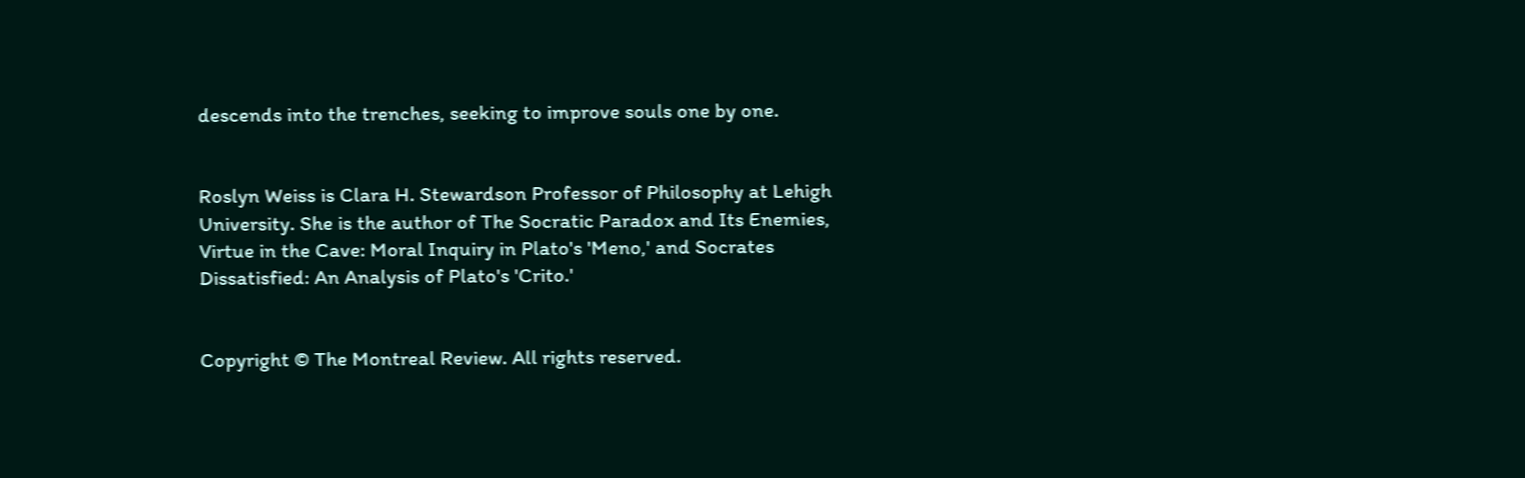descends into the trenches, seeking to improve souls one by one.


Roslyn Weiss is Clara H. Stewardson Professor of Philosophy at Lehigh University. She is the author of The Socratic Paradox and Its Enemies, Virtue in the Cave: Moral Inquiry in Plato's 'Meno,' and Socrates Dissatisfied: An Analysis of Plato's 'Crito.'


Copyright © The Montreal Review. All rights reserved.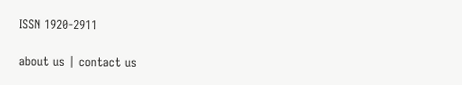ISSN 1920-2911

about us | contact us